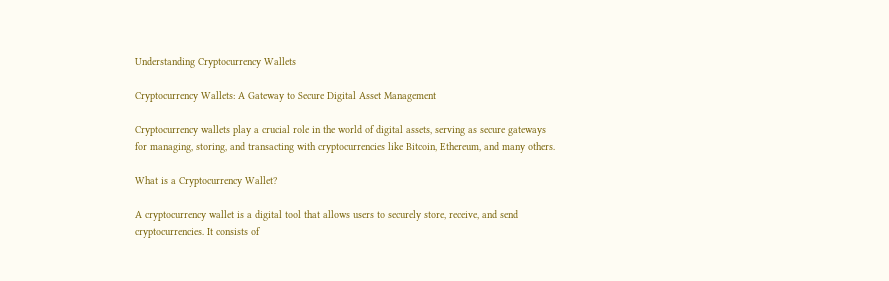Understanding Cryptocurrency Wallets

Cryptocurrency Wallets: A Gateway to Secure Digital Asset Management

Cryptocurrency wallets play a crucial role in the world of digital assets, serving as secure gateways for managing, storing, and transacting with cryptocurrencies like Bitcoin, Ethereum, and many others.

What is a Cryptocurrency Wallet?

A cryptocurrency wallet is a digital tool that allows users to securely store, receive, and send cryptocurrencies. It consists of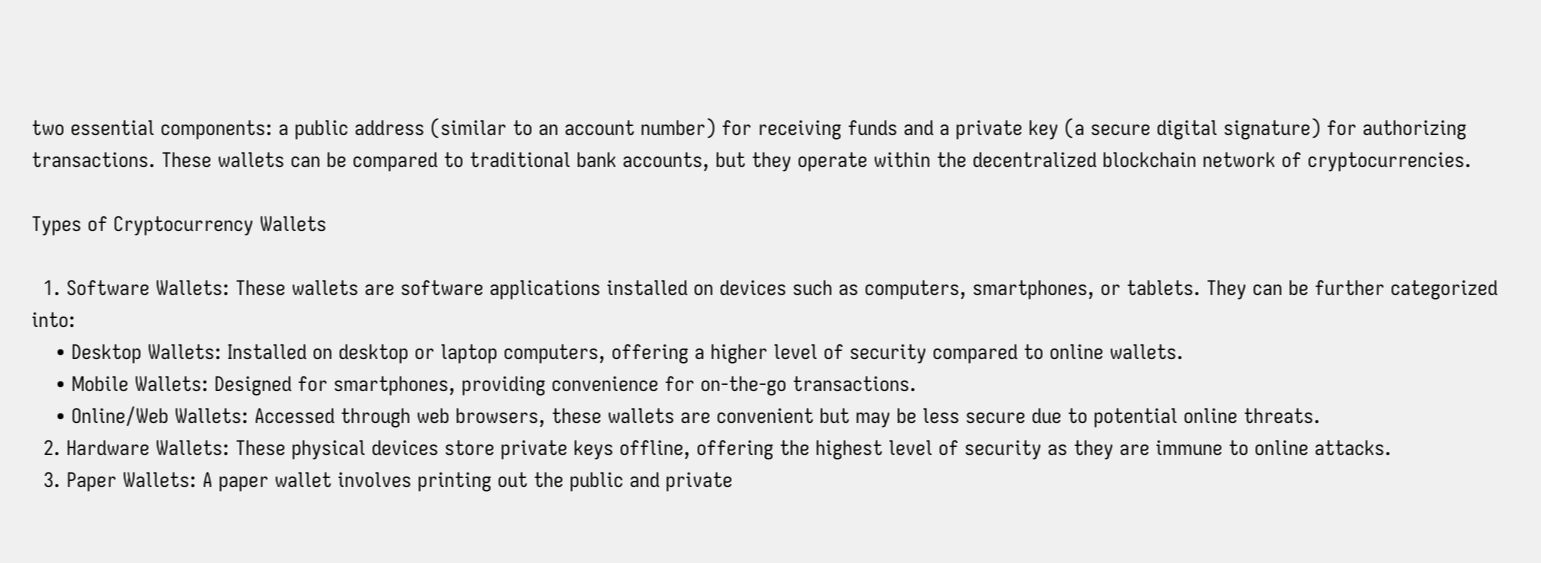two essential components: a public address (similar to an account number) for receiving funds and a private key (a secure digital signature) for authorizing transactions. These wallets can be compared to traditional bank accounts, but they operate within the decentralized blockchain network of cryptocurrencies.

Types of Cryptocurrency Wallets

  1. Software Wallets: These wallets are software applications installed on devices such as computers, smartphones, or tablets. They can be further categorized into:
    • Desktop Wallets: Installed on desktop or laptop computers, offering a higher level of security compared to online wallets.
    • Mobile Wallets: Designed for smartphones, providing convenience for on-the-go transactions.
    • Online/Web Wallets: Accessed through web browsers, these wallets are convenient but may be less secure due to potential online threats.
  2. Hardware Wallets: These physical devices store private keys offline, offering the highest level of security as they are immune to online attacks.
  3. Paper Wallets: A paper wallet involves printing out the public and private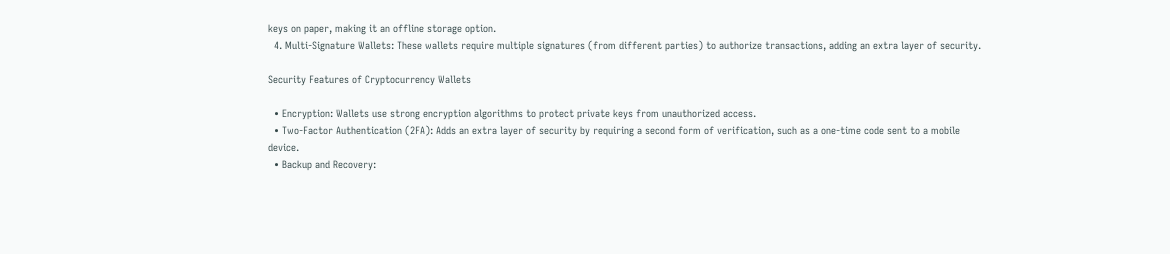keys on paper, making it an offline storage option.
  4. Multi-Signature Wallets: These wallets require multiple signatures (from different parties) to authorize transactions, adding an extra layer of security.

Security Features of Cryptocurrency Wallets

  • Encryption: Wallets use strong encryption algorithms to protect private keys from unauthorized access.
  • Two-Factor Authentication (2FA): Adds an extra layer of security by requiring a second form of verification, such as a one-time code sent to a mobile device.
  • Backup and Recovery: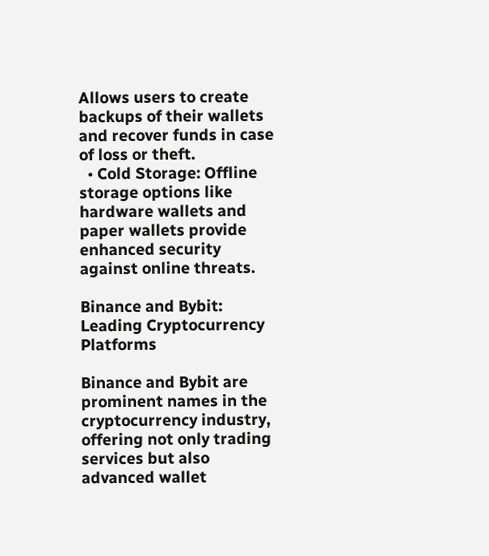Allows users to create backups of their wallets and recover funds in case of loss or theft.
  • Cold Storage: Offline storage options like hardware wallets and paper wallets provide enhanced security against online threats.

Binance and Bybit: Leading Cryptocurrency Platforms

Binance and Bybit are prominent names in the cryptocurrency industry, offering not only trading services but also advanced wallet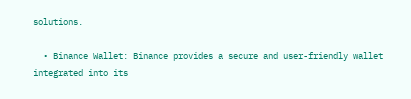solutions.

  • Binance Wallet: Binance provides a secure and user-friendly wallet integrated into its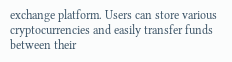exchange platform. Users can store various cryptocurrencies and easily transfer funds between their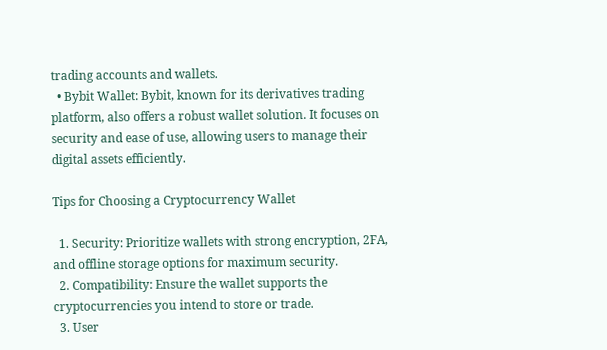trading accounts and wallets.
  • Bybit Wallet: Bybit, known for its derivatives trading platform, also offers a robust wallet solution. It focuses on security and ease of use, allowing users to manage their digital assets efficiently.

Tips for Choosing a Cryptocurrency Wallet

  1. Security: Prioritize wallets with strong encryption, 2FA, and offline storage options for maximum security.
  2. Compatibility: Ensure the wallet supports the cryptocurrencies you intend to store or trade.
  3. User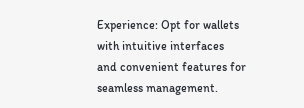Experience: Opt for wallets with intuitive interfaces and convenient features for seamless management.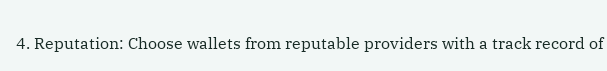4. Reputation: Choose wallets from reputable providers with a track record of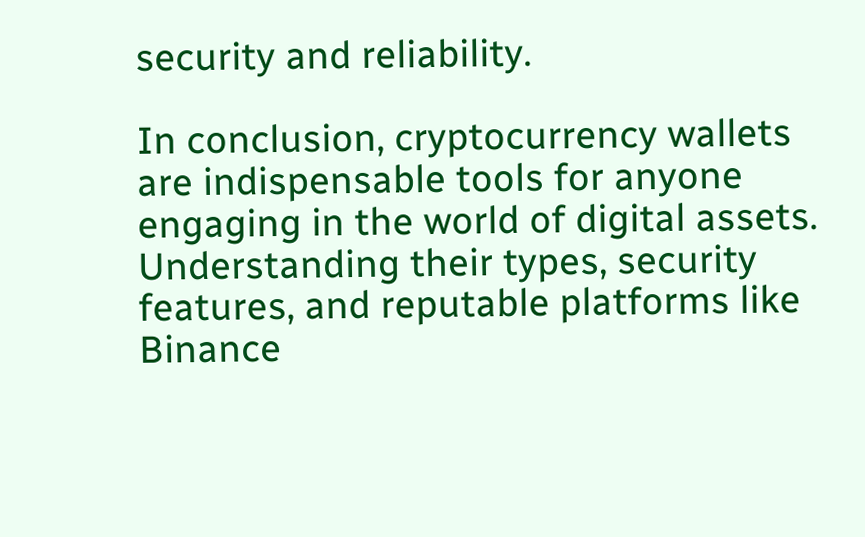security and reliability.

In conclusion, cryptocurrency wallets are indispensable tools for anyone engaging in the world of digital assets. Understanding their types, security features, and reputable platforms like Binance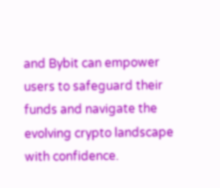and Bybit can empower users to safeguard their funds and navigate the evolving crypto landscape with confidence.